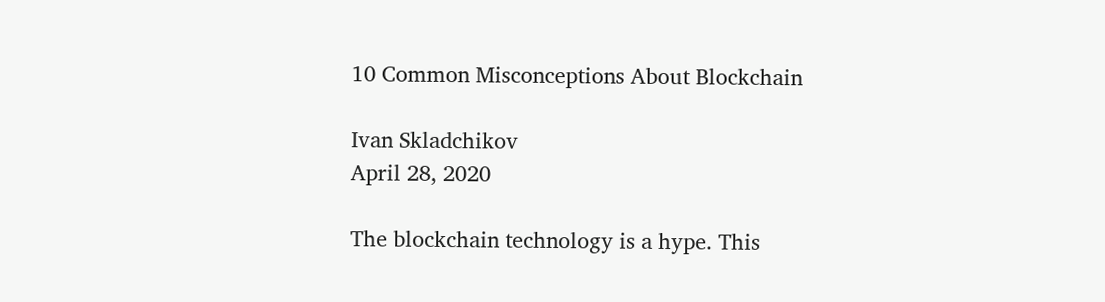10 Common Misconceptions About Blockchain

Ivan Skladchikov
April 28, 2020

The blockchain technology is a hype. This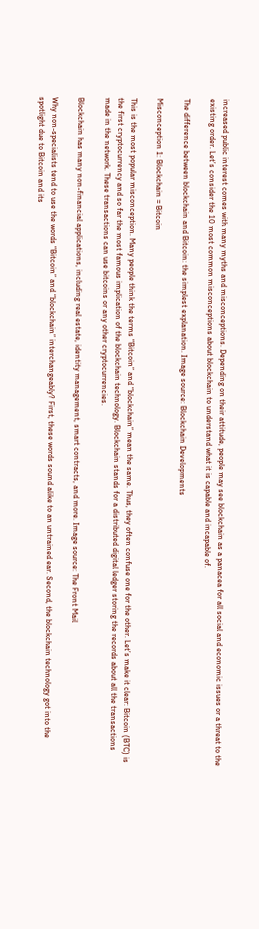increased public interest comes with many myths and misconceptions. Depending on their attitude, people may see blockchain as a panacea for all social and economic issues or a threat to the existing order. Let’s consider the 10 most common misconceptions about blockchain to understand what it is capable and incapable of.

The difference between blockchain and Bitcoin: the simplest explanation. Image source: Blockchain Developments

Misconception 1: Blockchain = Bitcoin

This is the most popular misconception. Many people think the terms “Bitcoin” and “blockchain” mean the same. Thus, they often confuse one for the other. Let’s make it clear: Bitcoin (BTC) is the first cryptocurrency and so far the most famous implication of the blockchain technology. Blockchain stands for a distributed digital ledger storing the records about all the transactions made in the network. These transactions can use bitcoins or any other cryptocurrencies.

Blockchain has many non-financial applications, including real estate, identity management, smart contracts, and more. Image source: The Front Mail

Why non-specialists tend to use the words “Bitcoin” and “blockchain” interchangeably? First, these words sound alike to an untrained ear. Second, the blockchain technology got into the spotlight due to Bitcoin and its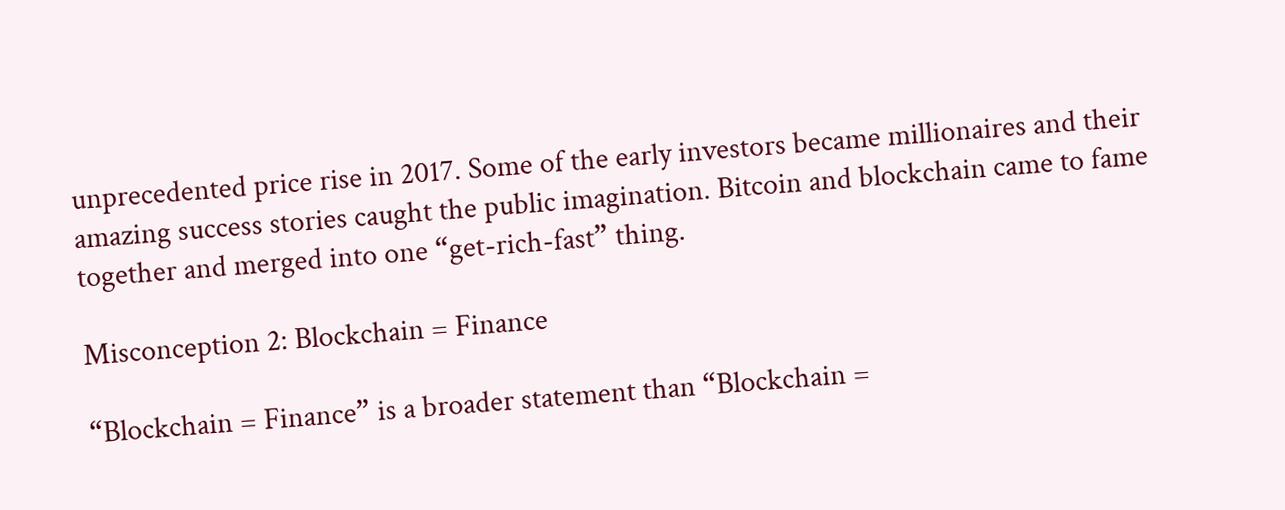unprecedented price rise in 2017. Some of the early investors became millionaires and their amazing success stories caught the public imagination. Bitcoin and blockchain came to fame together and merged into one “get-rich-fast” thing.

Misconception 2: Blockchain = Finance

“Blockchain = Finance” is a broader statement than “Blockchain =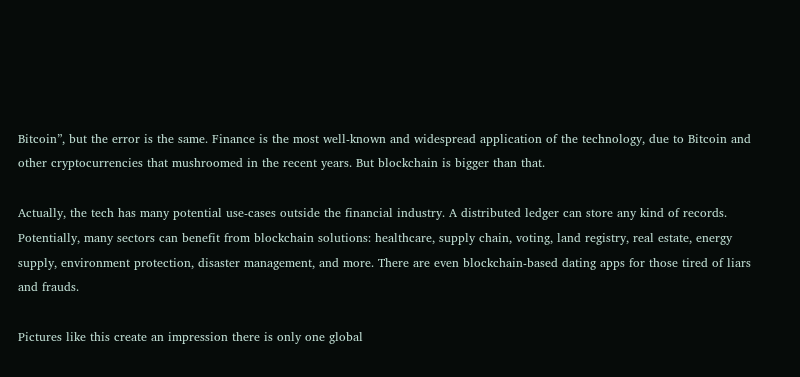Bitcoin”, but the error is the same. Finance is the most well-known and widespread application of the technology, due to Bitcoin and other cryptocurrencies that mushroomed in the recent years. But blockchain is bigger than that.

Actually, the tech has many potential use-cases outside the financial industry. A distributed ledger can store any kind of records. Potentially, many sectors can benefit from blockchain solutions: healthcare, supply chain, voting, land registry, real estate, energy supply, environment protection, disaster management, and more. There are even blockchain-based dating apps for those tired of liars and frauds.

Pictures like this create an impression there is only one global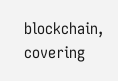blockchain, covering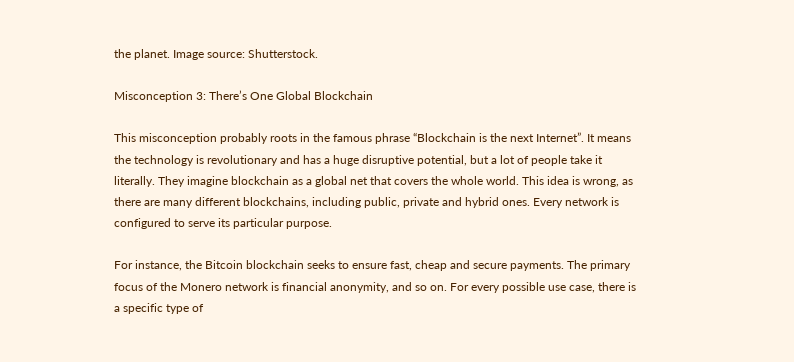the planet. Image source: Shutterstock.

Misconception 3: There’s One Global Blockchain

This misconception probably roots in the famous phrase “Blockchain is the next Internet”. It means the technology is revolutionary and has a huge disruptive potential, but a lot of people take it literally. They imagine blockchain as a global net that covers the whole world. This idea is wrong, as there are many different blockchains, including public, private and hybrid ones. Every network is configured to serve its particular purpose.

For instance, the Bitcoin blockchain seeks to ensure fast, cheap and secure payments. The primary focus of the Monero network is financial anonymity, and so on. For every possible use case, there is a specific type of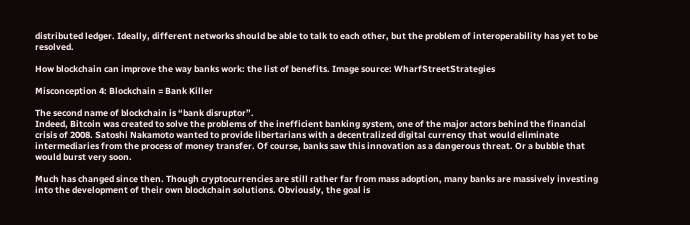distributed ledger. Ideally, different networks should be able to talk to each other, but the problem of interoperability has yet to be resolved.

How blockchain can improve the way banks work: the list of benefits. Image source: WharfStreetStrategies

Misconception 4: Blockchain = Bank Killer

The second name of blockchain is “bank disruptor”.
Indeed, Bitcoin was created to solve the problems of the inefficient banking system, one of the major actors behind the financial crisis of 2008. Satoshi Nakamoto wanted to provide libertarians with a decentralized digital currency that would eliminate intermediaries from the process of money transfer. Of course, banks saw this innovation as a dangerous threat. Or a bubble that would burst very soon.

Much has changed since then. Though cryptocurrencies are still rather far from mass adoption, many banks are massively investing into the development of their own blockchain solutions. Obviously, the goal is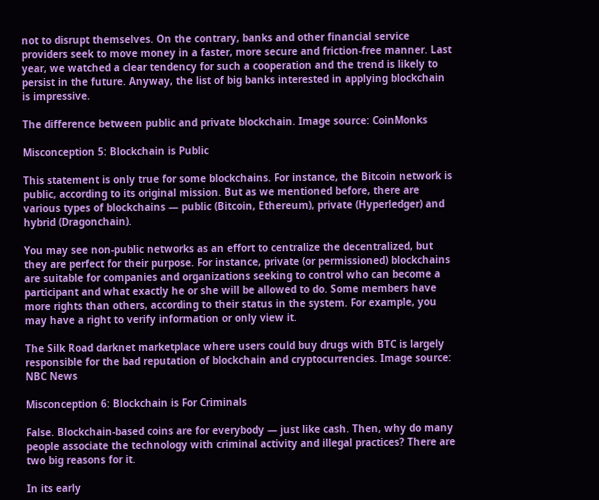not to disrupt themselves. On the contrary, banks and other financial service providers seek to move money in a faster, more secure and friction-free manner. Last year, we watched a clear tendency for such a cooperation and the trend is likely to persist in the future. Anyway, the list of big banks interested in applying blockchain is impressive.

The difference between public and private blockchain. Image source: CoinMonks

Misconception 5: Blockchain is Public

This statement is only true for some blockchains. For instance, the Bitcoin network is public, according to its original mission. But as we mentioned before, there are various types of blockchains — public (Bitcoin, Ethereum), private (Hyperledger) and hybrid (Dragonchain).

You may see non-public networks as an effort to centralize the decentralized, but they are perfect for their purpose. For instance, private (or permissioned) blockchains are suitable for companies and organizations seeking to control who can become a participant and what exactly he or she will be allowed to do. Some members have more rights than others, according to their status in the system. For example, you may have a right to verify information or only view it.

The Silk Road darknet marketplace where users could buy drugs with BTC is largely responsible for the bad reputation of blockchain and cryptocurrencies. Image source: NBC News

Misconception 6: Blockchain is For Criminals

False. Blockchain-based coins are for everybody — just like cash. Then, why do many people associate the technology with criminal activity and illegal practices? There are two big reasons for it.

In its early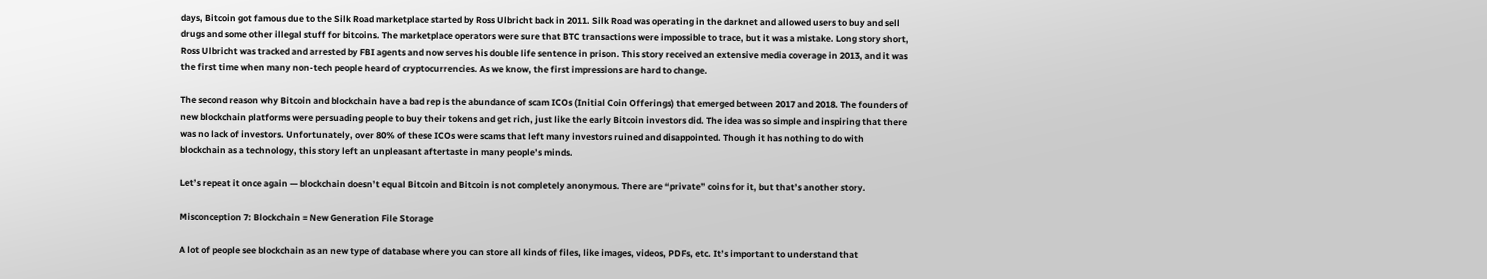days, Bitcoin got famous due to the Silk Road marketplace started by Ross Ulbricht back in 2011. Silk Road was operating in the darknet and allowed users to buy and sell drugs and some other illegal stuff for bitcoins. The marketplace operators were sure that BTC transactions were impossible to trace, but it was a mistake. Long story short, Ross Ulbricht was tracked and arrested by FBI agents and now serves his double life sentence in prison. This story received an extensive media coverage in 2013, and it was the first time when many non-tech people heard of cryptocurrencies. As we know, the first impressions are hard to change.

The second reason why Bitcoin and blockchain have a bad rep is the abundance of scam ICOs (Initial Coin Offerings) that emerged between 2017 and 2018. The founders of new blockchain platforms were persuading people to buy their tokens and get rich, just like the early Bitcoin investors did. The idea was so simple and inspiring that there was no lack of investors. Unfortunately, over 80% of these ICOs were scams that left many investors ruined and disappointed. Though it has nothing to do with blockchain as a technology, this story left an unpleasant aftertaste in many people’s minds.

Let’s repeat it once again — blockchain doesn’t equal Bitcoin and Bitcoin is not completely anonymous. There are “private” coins for it, but that’s another story.

Misconception 7: Blockchain = New Generation File Storage

A lot of people see blockchain as an new type of database where you can store all kinds of files, like images, videos, PDFs, etc. It’s important to understand that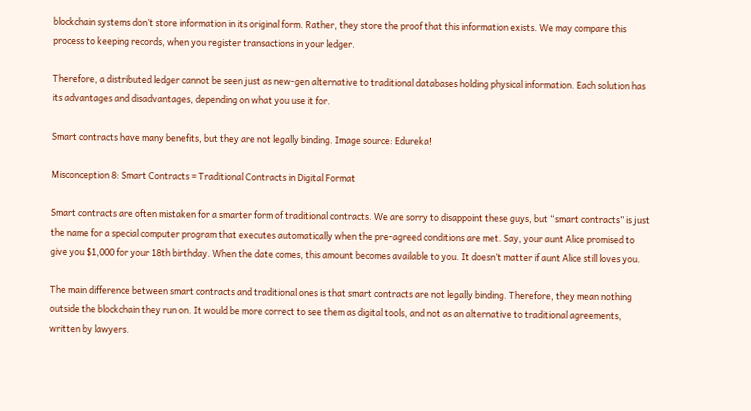blockchain systems don’t store information in its original form. Rather, they store the proof that this information exists. We may compare this process to keeping records, when you register transactions in your ledger.

Therefore, a distributed ledger cannot be seen just as new-gen alternative to traditional databases holding physical information. Each solution has its advantages and disadvantages, depending on what you use it for.

Smart contracts have many benefits, but they are not legally binding. Image source: Edureka!

Misconception 8: Smart Contracts = Traditional Contracts in Digital Format

Smart contracts are often mistaken for a smarter form of traditional contracts. We are sorry to disappoint these guys, but “smart contracts” is just the name for a special computer program that executes automatically when the pre-agreed conditions are met. Say, your aunt Alice promised to give you $1,000 for your 18th birthday. When the date comes, this amount becomes available to you. It doesn’t matter if aunt Alice still loves you.

The main difference between smart contracts and traditional ones is that smart contracts are not legally binding. Therefore, they mean nothing outside the blockchain they run on. It would be more correct to see them as digital tools, and not as an alternative to traditional agreements, written by lawyers.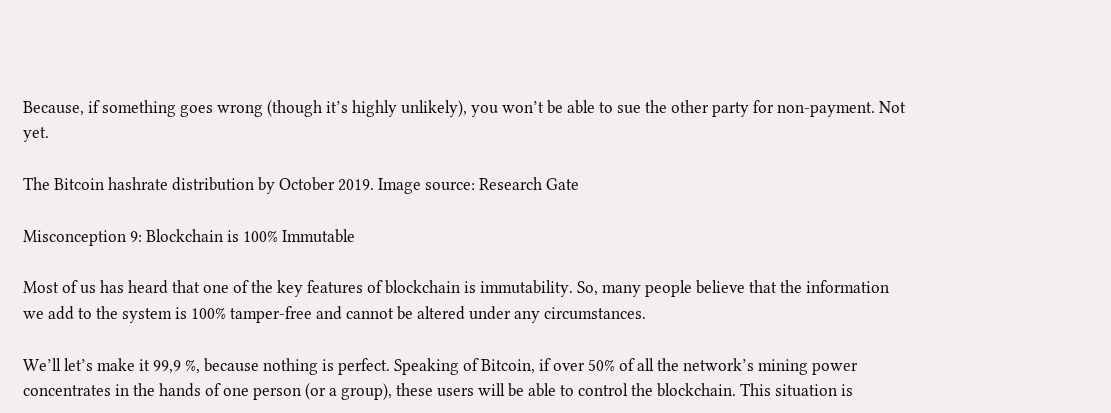Because, if something goes wrong (though it’s highly unlikely), you won’t be able to sue the other party for non-payment. Not yet.

The Bitcoin hashrate distribution by October 2019. Image source: Research Gate

Misconception 9: Blockchain is 100% Immutable

Most of us has heard that one of the key features of blockchain is immutability. So, many people believe that the information we add to the system is 100% tamper-free and cannot be altered under any circumstances.

We’ll let’s make it 99,9 %, because nothing is perfect. Speaking of Bitcoin, if over 50% of all the network’s mining power concentrates in the hands of one person (or a group), these users will be able to control the blockchain. This situation is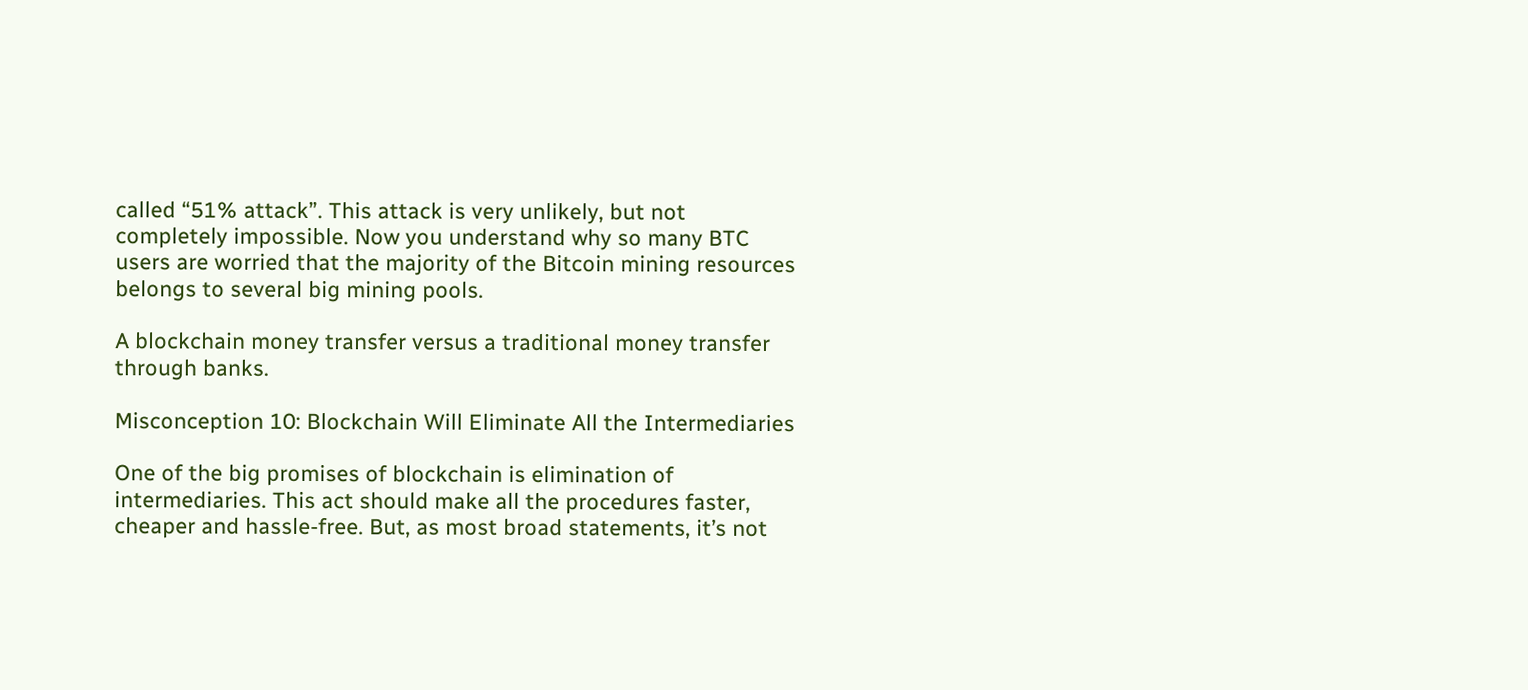called “51% attack”. This attack is very unlikely, but not completely impossible. Now you understand why so many BTC users are worried that the majority of the Bitcoin mining resources belongs to several big mining pools.

A blockchain money transfer versus a traditional money transfer through banks.

Misconception 10: Blockchain Will Eliminate All the Intermediaries

One of the big promises of blockchain is elimination of intermediaries. This act should make all the procedures faster, cheaper and hassle-free. But, as most broad statements, it’s not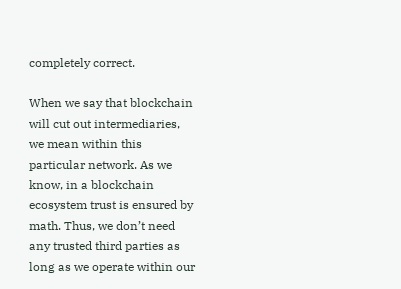completely correct.

When we say that blockchain will cut out intermediaries, we mean within this particular network. As we know, in a blockchain ecosystem trust is ensured by math. Thus, we don’t need any trusted third parties as long as we operate within our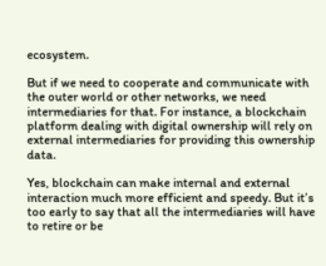ecosystem.

But if we need to cooperate and communicate with the outer world or other networks, we need intermediaries for that. For instance, a blockchain platform dealing with digital ownership will rely on external intermediaries for providing this ownership data.

Yes, blockchain can make internal and external interaction much more efficient and speedy. But it’s too early to say that all the intermediaries will have to retire or be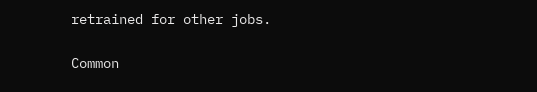retrained for other jobs.

Common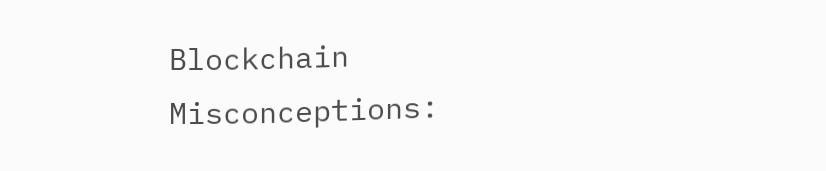Blockchain Misconceptions: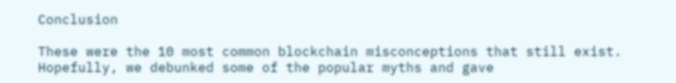Conclusion

These were the 10 most common blockchain misconceptions that still exist. Hopefully, we debunked some of the popular myths and gave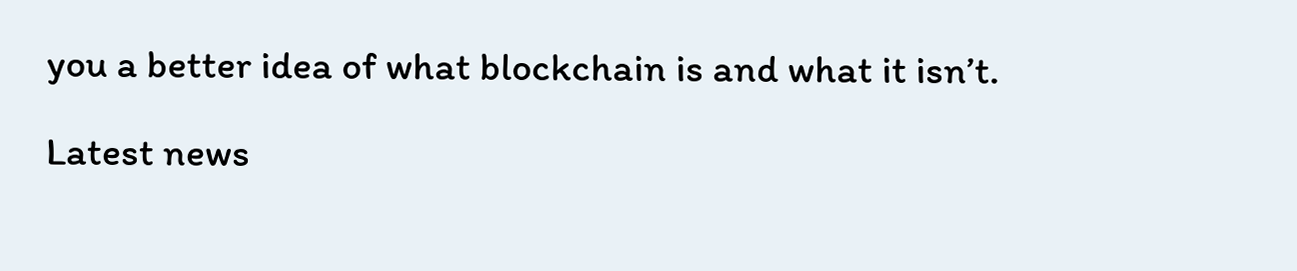you a better idea of what blockchain is and what it isn’t.

Latest news